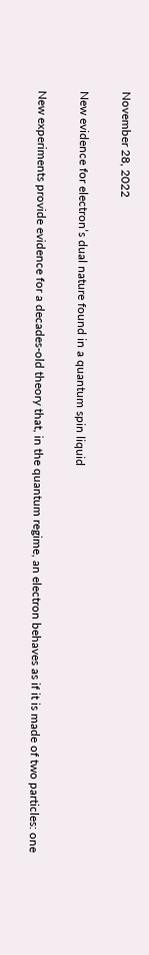November 28, 2022

New evidence for electron’s dual nature found in a quantum spin liquid

New experiments provide evidence for a decades-old theory that, in the quantum regime, an electron behaves as if it is made of two particles: one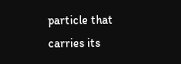particle that carries its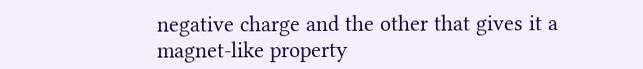negative charge and the other that gives it a magnet-like property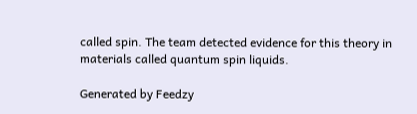called spin. The team detected evidence for this theory in materials called quantum spin liquids.

Generated by Feedzy